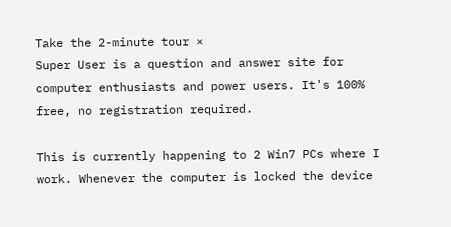Take the 2-minute tour ×
Super User is a question and answer site for computer enthusiasts and power users. It's 100% free, no registration required.

This is currently happening to 2 Win7 PCs where I work. Whenever the computer is locked the device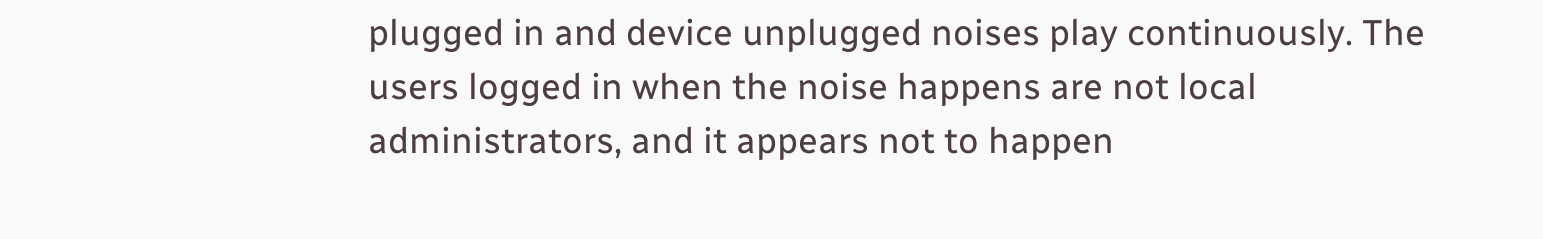plugged in and device unplugged noises play continuously. The users logged in when the noise happens are not local administrators, and it appears not to happen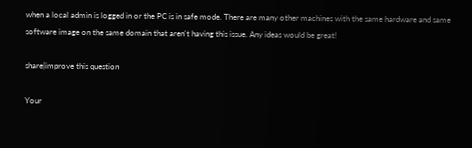when a local admin is logged in or the PC is in safe mode. There are many other machines with the same hardware and same software image on the same domain that aren't having this issue. Any ideas would be great!

share|improve this question

Your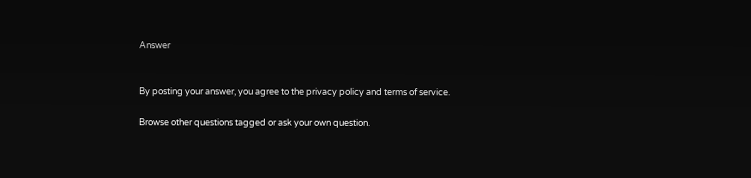Answer


By posting your answer, you agree to the privacy policy and terms of service.

Browse other questions tagged or ask your own question.